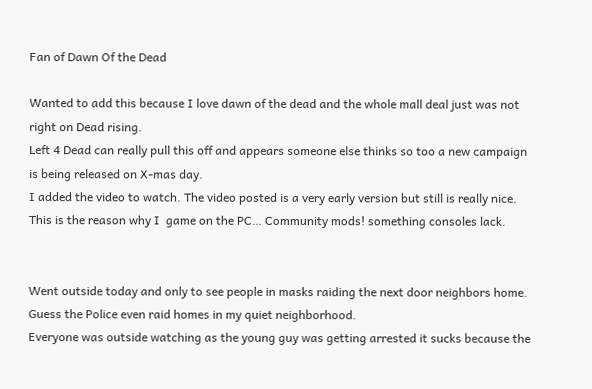Fan of Dawn Of the Dead

Wanted to add this because I love dawn of the dead and the whole mall deal just was not right on Dead rising.
Left 4 Dead can really pull this off and appears someone else thinks so too a new campaign is being released on X-mas day.
I added the video to watch. The video posted is a very early version but still is really nice.
This is the reason why I  game on the PC… Community mods! something consoles lack.


Went outside today and only to see people in masks raiding the next door neighbors home.
Guess the Police even raid homes in my quiet neighborhood.
Everyone was outside watching as the young guy was getting arrested it sucks because the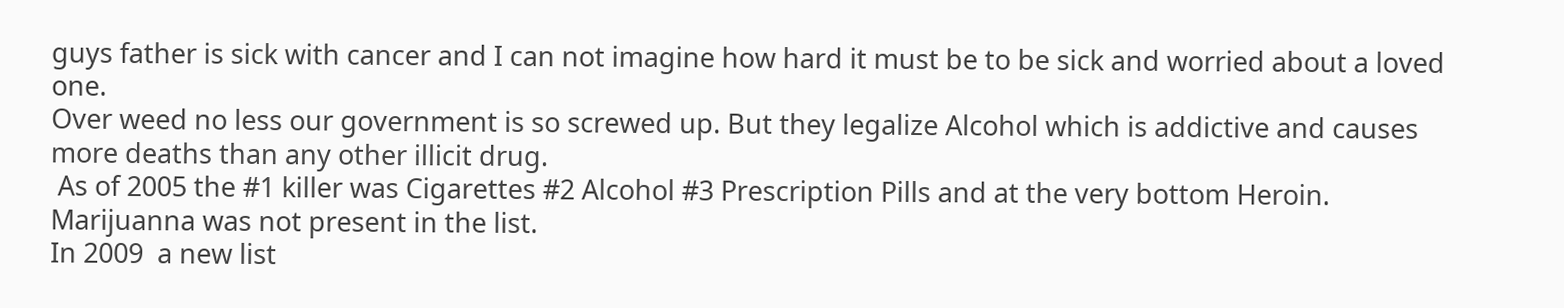guys father is sick with cancer and I can not imagine how hard it must be to be sick and worried about a loved one.
Over weed no less our government is so screwed up. But they legalize Alcohol which is addictive and causes more deaths than any other illicit drug.
 As of 2005 the #1 killer was Cigarettes #2 Alcohol #3 Prescription Pills and at the very bottom Heroin.  Marijuanna was not present in the list.
In 2009  a new list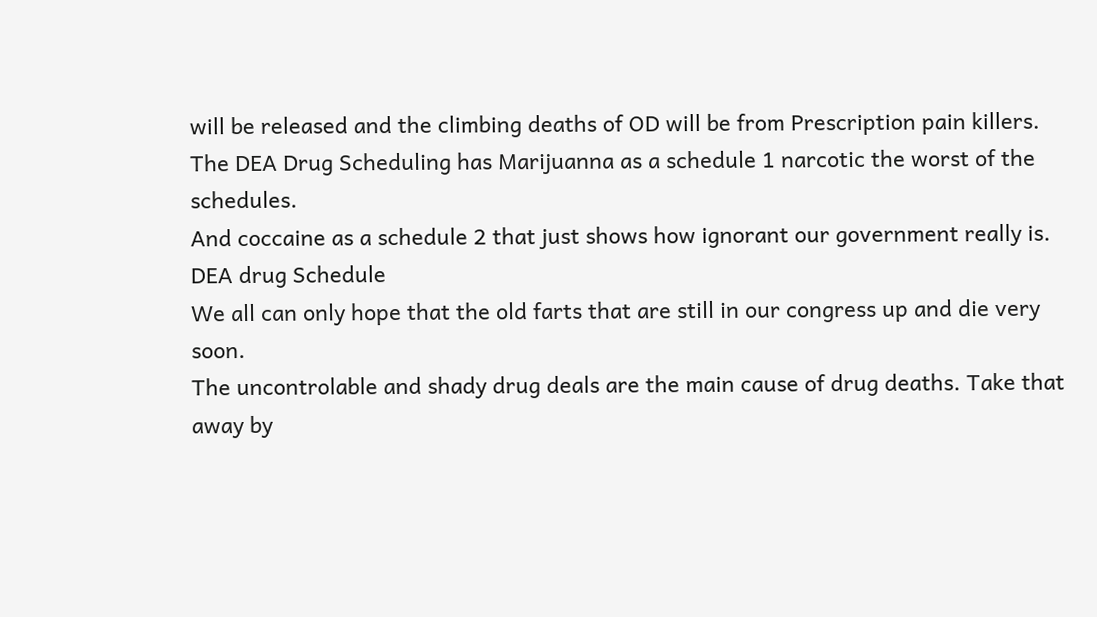will be released and the climbing deaths of OD will be from Prescription pain killers.
The DEA Drug Scheduling has Marijuanna as a schedule 1 narcotic the worst of the schedules.
And coccaine as a schedule 2 that just shows how ignorant our government really is.
DEA drug Schedule
We all can only hope that the old farts that are still in our congress up and die very soon.
The uncontrolable and shady drug deals are the main cause of drug deaths. Take that away by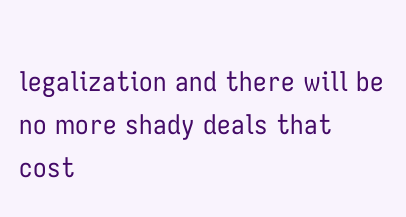legalization and there will be no more shady deals that cost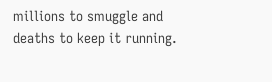millions to smuggle and deaths to keep it running.